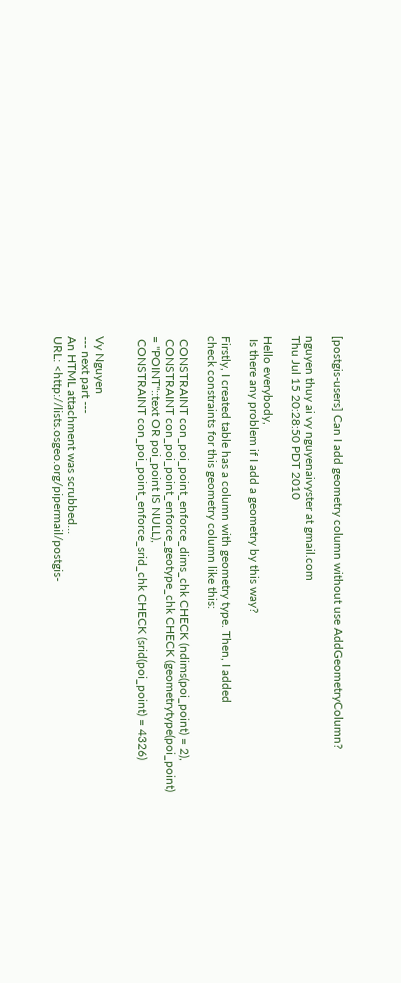[postgis-users] Can I add geometry column without use AddGeometryColumn?

nguyen thuy ai vy nguyenaivyster at gmail.com
Thu Jul 15 20:28:50 PDT 2010

Hello everybody,
 Is there any problem if I add a geometry by this way?

Firstly, I created table has a column with geometry type. Then, I added
check constraints for this geometry column like this:

 CONSTRAINT con_poi_point_enforce_dims_chk CHECK (ndims(poi_point) = 2),
 CONSTRAINT con_poi_point_enforce_geotype_chk CHECK (geometrytype(poi_point)
= ''POINT''::text OR poi_point IS NULL),
 CONSTRAINT con_poi_point_enforce_srid_chk CHECK (srid(poi_point) = 4326)


Vy Nguyen
--- next part ---
An HTML attachment was scrubbed...
URL: <http://lists.osgeo.org/pipermail/postgis-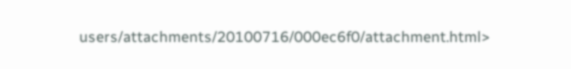users/attachments/20100716/000ec6f0/attachment.html>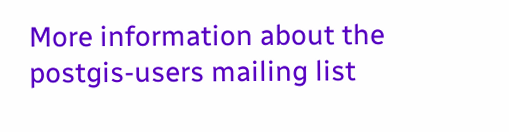More information about the postgis-users mailing list